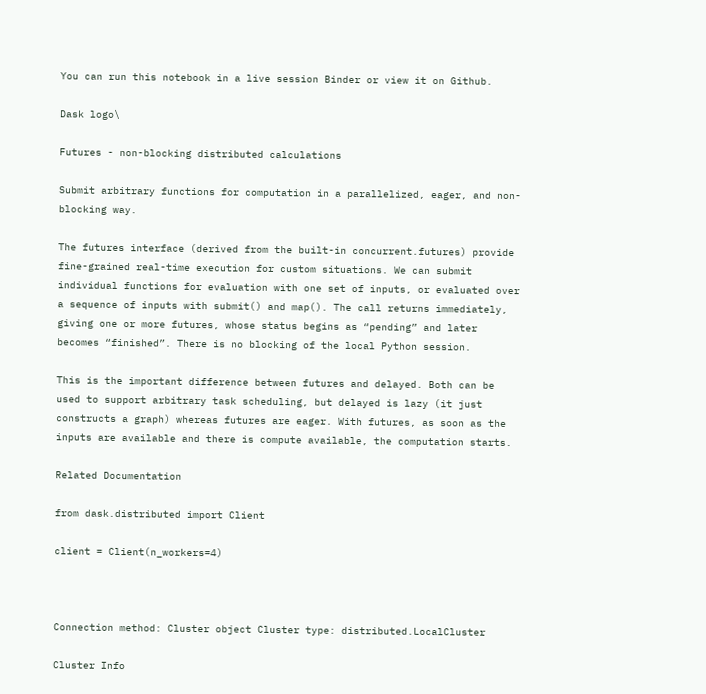You can run this notebook in a live session Binder or view it on Github.

Dask logo\

Futures - non-blocking distributed calculations

Submit arbitrary functions for computation in a parallelized, eager, and non-blocking way.

The futures interface (derived from the built-in concurrent.futures) provide fine-grained real-time execution for custom situations. We can submit individual functions for evaluation with one set of inputs, or evaluated over a sequence of inputs with submit() and map(). The call returns immediately, giving one or more futures, whose status begins as “pending” and later becomes “finished”. There is no blocking of the local Python session.

This is the important difference between futures and delayed. Both can be used to support arbitrary task scheduling, but delayed is lazy (it just constructs a graph) whereas futures are eager. With futures, as soon as the inputs are available and there is compute available, the computation starts.

Related Documentation

from dask.distributed import Client

client = Client(n_workers=4)



Connection method: Cluster object Cluster type: distributed.LocalCluster

Cluster Info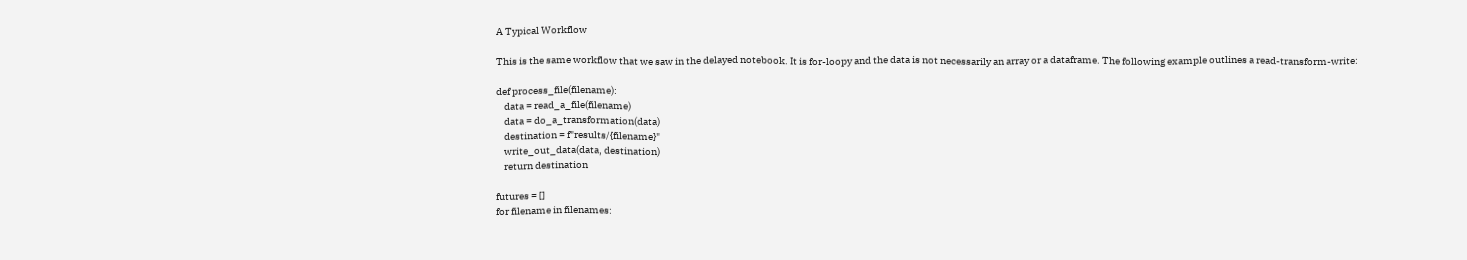A Typical Workflow

This is the same workflow that we saw in the delayed notebook. It is for-loopy and the data is not necessarily an array or a dataframe. The following example outlines a read-transform-write:

def process_file(filename):
    data = read_a_file(filename)
    data = do_a_transformation(data)
    destination = f"results/{filename}"
    write_out_data(data, destination)
    return destination

futures = []
for filename in filenames: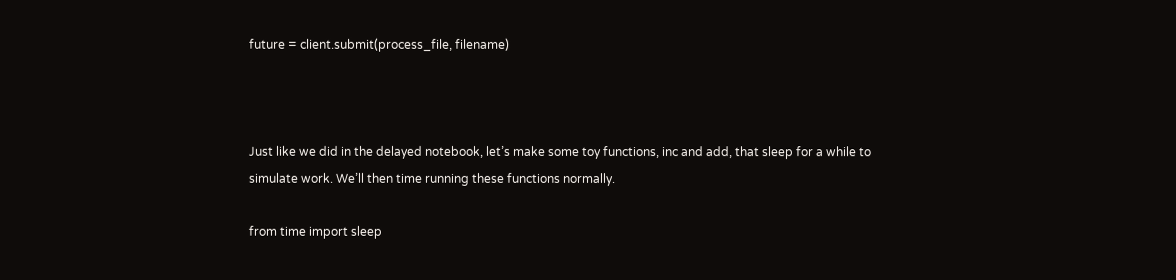future = client.submit(process_file, filename)



Just like we did in the delayed notebook, let’s make some toy functions, inc and add, that sleep for a while to simulate work. We’ll then time running these functions normally.

from time import sleep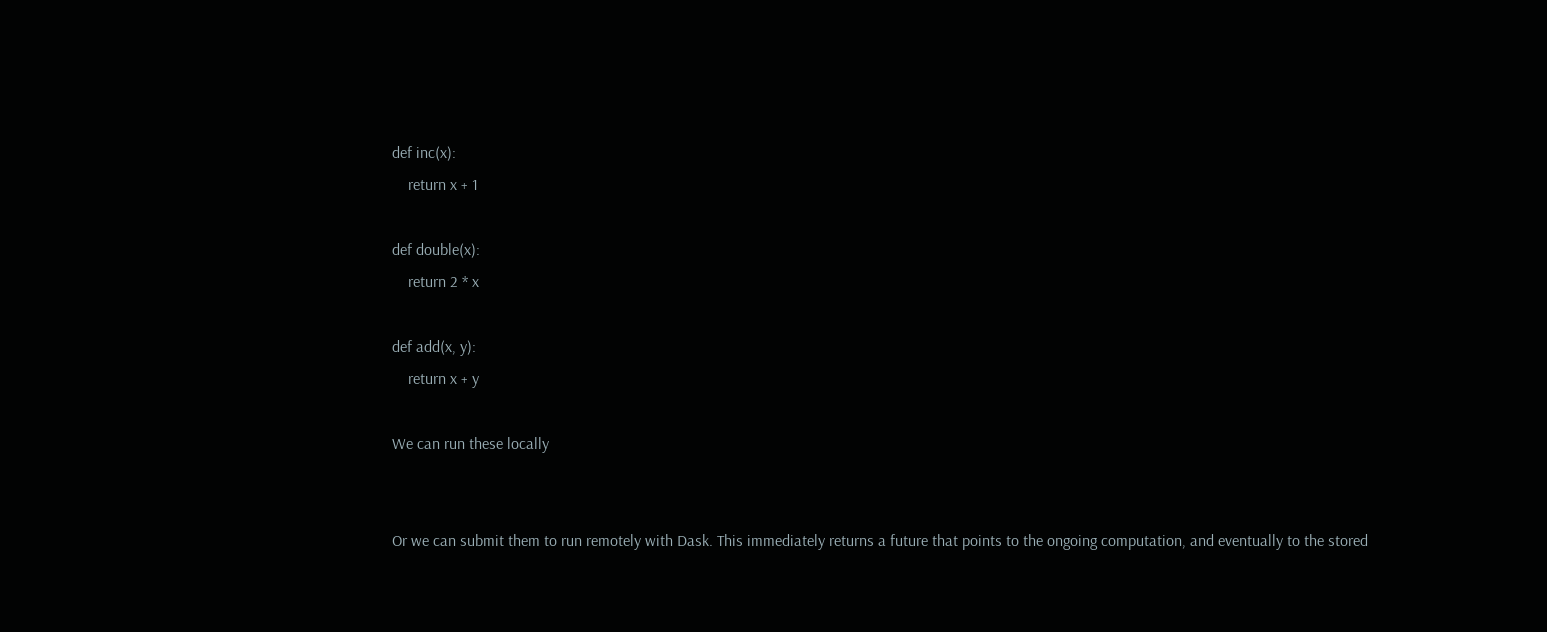def inc(x):
    return x + 1

def double(x):
    return 2 * x

def add(x, y):
    return x + y

We can run these locally


Or we can submit them to run remotely with Dask. This immediately returns a future that points to the ongoing computation, and eventually to the stored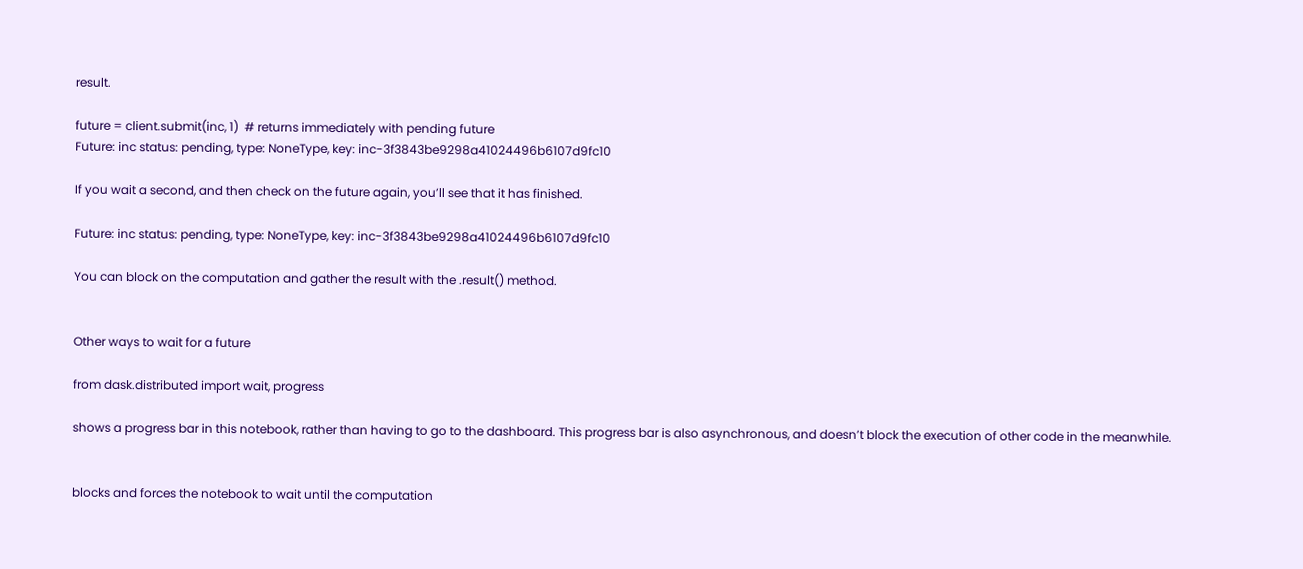result.

future = client.submit(inc, 1)  # returns immediately with pending future
Future: inc status: pending, type: NoneType, key: inc-3f3843be9298a41024496b6107d9fc10

If you wait a second, and then check on the future again, you’ll see that it has finished.

Future: inc status: pending, type: NoneType, key: inc-3f3843be9298a41024496b6107d9fc10

You can block on the computation and gather the result with the .result() method.


Other ways to wait for a future

from dask.distributed import wait, progress

shows a progress bar in this notebook, rather than having to go to the dashboard. This progress bar is also asynchronous, and doesn’t block the execution of other code in the meanwhile.


blocks and forces the notebook to wait until the computation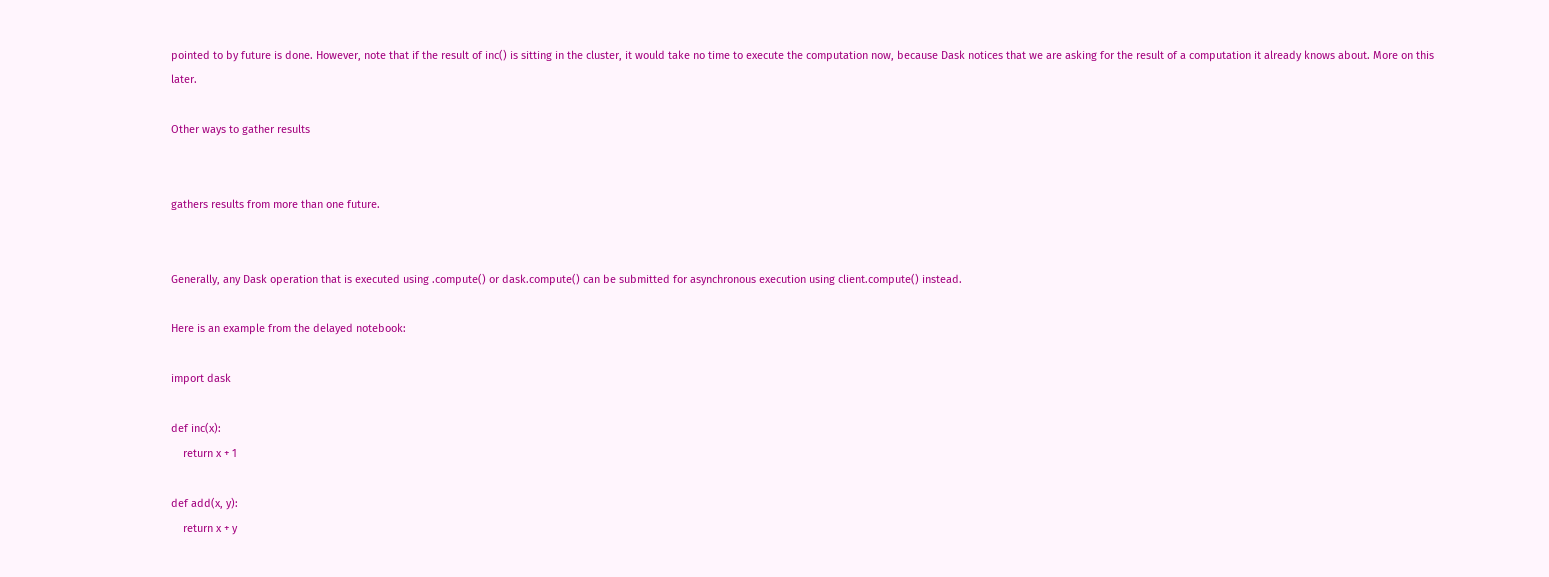pointed to by future is done. However, note that if the result of inc() is sitting in the cluster, it would take no time to execute the computation now, because Dask notices that we are asking for the result of a computation it already knows about. More on this later.

Other ways to gather results


gathers results from more than one future.


Generally, any Dask operation that is executed using .compute() or dask.compute() can be submitted for asynchronous execution using client.compute() instead.

Here is an example from the delayed notebook:

import dask

def inc(x):
    return x + 1

def add(x, y):
    return x + y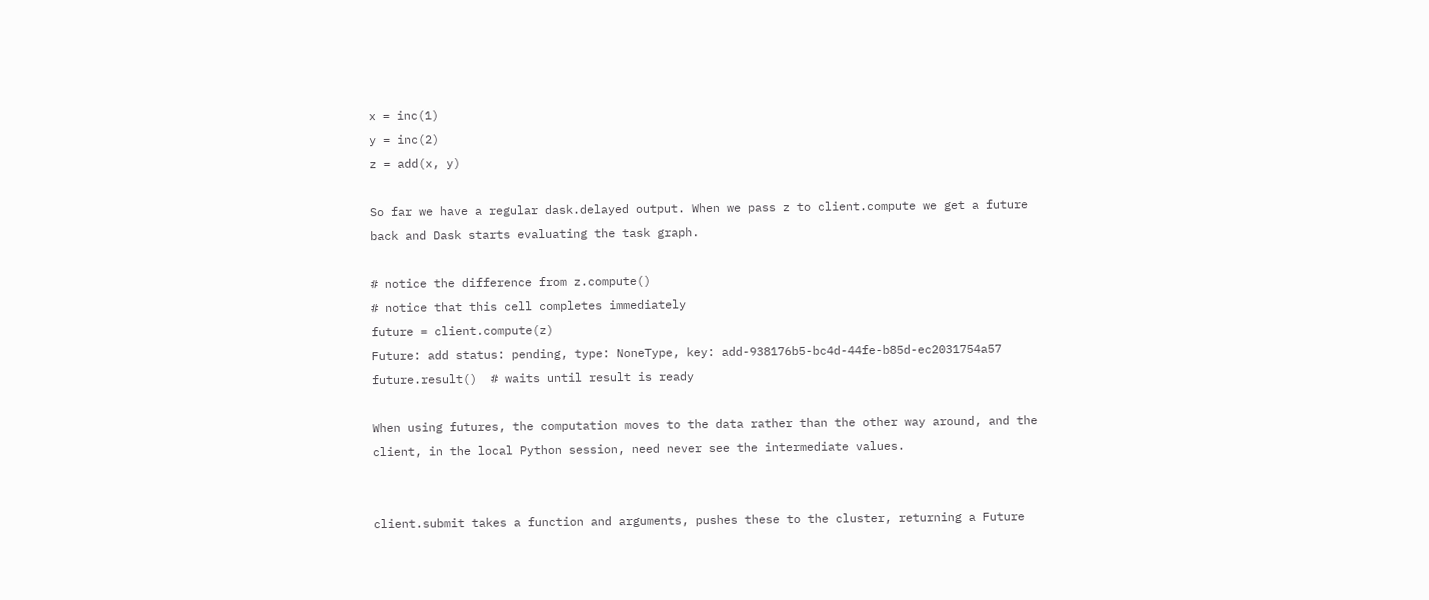x = inc(1)
y = inc(2)
z = add(x, y)

So far we have a regular dask.delayed output. When we pass z to client.compute we get a future back and Dask starts evaluating the task graph.

# notice the difference from z.compute()
# notice that this cell completes immediately
future = client.compute(z)
Future: add status: pending, type: NoneType, key: add-938176b5-bc4d-44fe-b85d-ec2031754a57
future.result()  # waits until result is ready

When using futures, the computation moves to the data rather than the other way around, and the client, in the local Python session, need never see the intermediate values.


client.submit takes a function and arguments, pushes these to the cluster, returning a Future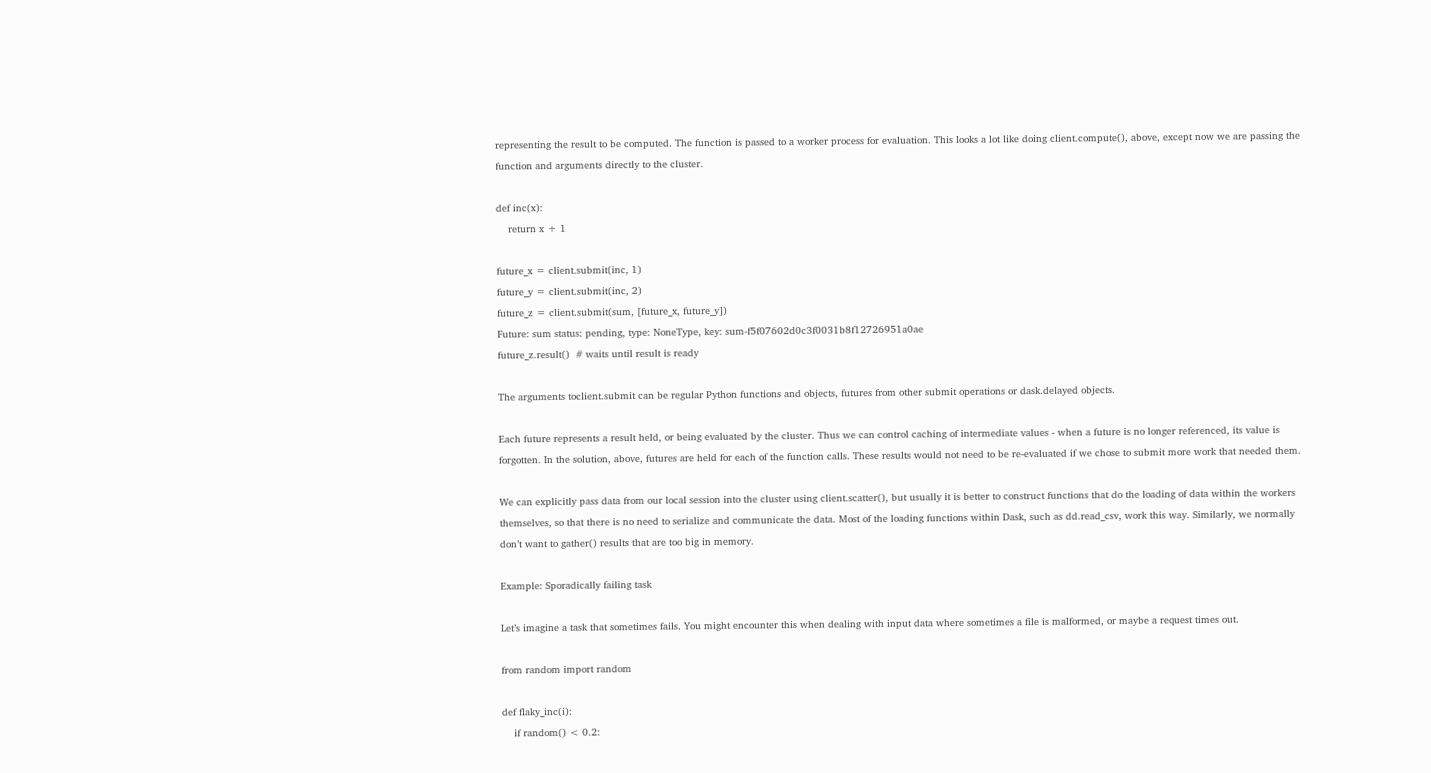representing the result to be computed. The function is passed to a worker process for evaluation. This looks a lot like doing client.compute(), above, except now we are passing the function and arguments directly to the cluster.

def inc(x):
    return x + 1

future_x = client.submit(inc, 1)
future_y = client.submit(inc, 2)
future_z = client.submit(sum, [future_x, future_y])
Future: sum status: pending, type: NoneType, key: sum-f5f07602d0c3f0031b8f12726951a0ae
future_z.result()  # waits until result is ready

The arguments toclient.submit can be regular Python functions and objects, futures from other submit operations or dask.delayed objects.

Each future represents a result held, or being evaluated by the cluster. Thus we can control caching of intermediate values - when a future is no longer referenced, its value is forgotten. In the solution, above, futures are held for each of the function calls. These results would not need to be re-evaluated if we chose to submit more work that needed them.

We can explicitly pass data from our local session into the cluster using client.scatter(), but usually it is better to construct functions that do the loading of data within the workers themselves, so that there is no need to serialize and communicate the data. Most of the loading functions within Dask, such as dd.read_csv, work this way. Similarly, we normally don’t want to gather() results that are too big in memory.

Example: Sporadically failing task

Let’s imagine a task that sometimes fails. You might encounter this when dealing with input data where sometimes a file is malformed, or maybe a request times out.

from random import random

def flaky_inc(i):
    if random() < 0.2: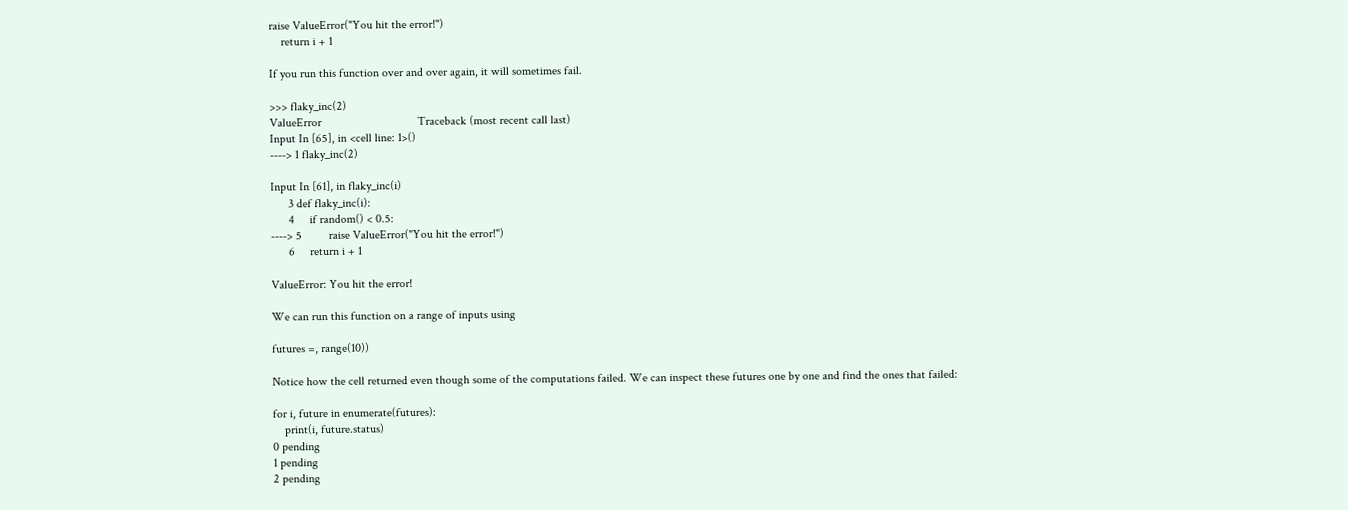raise ValueError("You hit the error!")
    return i + 1

If you run this function over and over again, it will sometimes fail.

>>> flaky_inc(2)
ValueError                                Traceback (most recent call last)
Input In [65], in <cell line: 1>()
----> 1 flaky_inc(2)

Input In [61], in flaky_inc(i)
      3 def flaky_inc(i):
      4     if random() < 0.5:
----> 5         raise ValueError("You hit the error!")
      6     return i + 1

ValueError: You hit the error!

We can run this function on a range of inputs using

futures =, range(10))

Notice how the cell returned even though some of the computations failed. We can inspect these futures one by one and find the ones that failed:

for i, future in enumerate(futures):
    print(i, future.status)
0 pending
1 pending
2 pending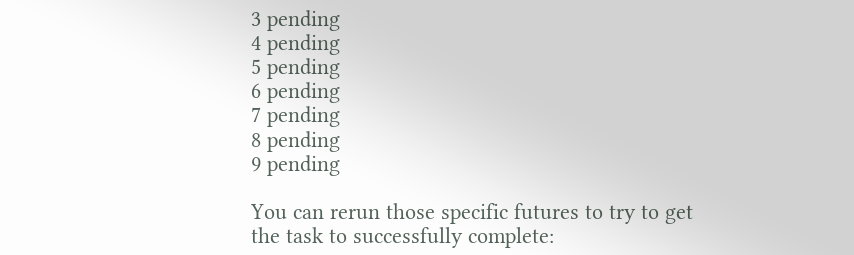3 pending
4 pending
5 pending
6 pending
7 pending
8 pending
9 pending

You can rerun those specific futures to try to get the task to successfully complete: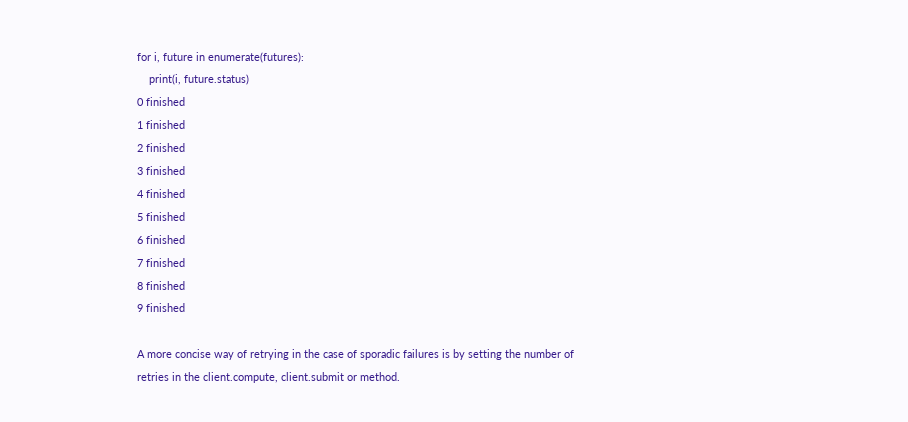for i, future in enumerate(futures):
    print(i, future.status)
0 finished
1 finished
2 finished
3 finished
4 finished
5 finished
6 finished
7 finished
8 finished
9 finished

A more concise way of retrying in the case of sporadic failures is by setting the number of retries in the client.compute, client.submit or method.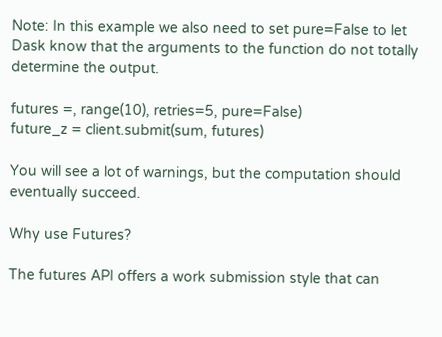Note: In this example we also need to set pure=False to let Dask know that the arguments to the function do not totally determine the output.

futures =, range(10), retries=5, pure=False)
future_z = client.submit(sum, futures)

You will see a lot of warnings, but the computation should eventually succeed.

Why use Futures?

The futures API offers a work submission style that can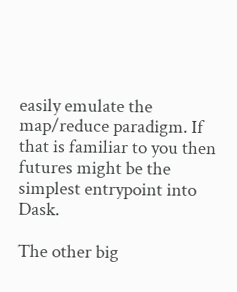easily emulate the map/reduce paradigm. If that is familiar to you then futures might be the simplest entrypoint into Dask.

The other big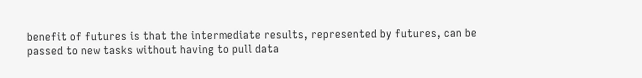benefit of futures is that the intermediate results, represented by futures, can be passed to new tasks without having to pull data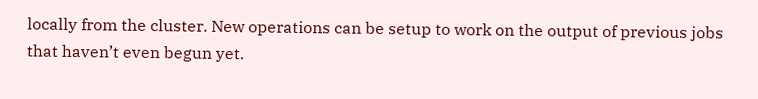locally from the cluster. New operations can be setup to work on the output of previous jobs that haven’t even begun yet.